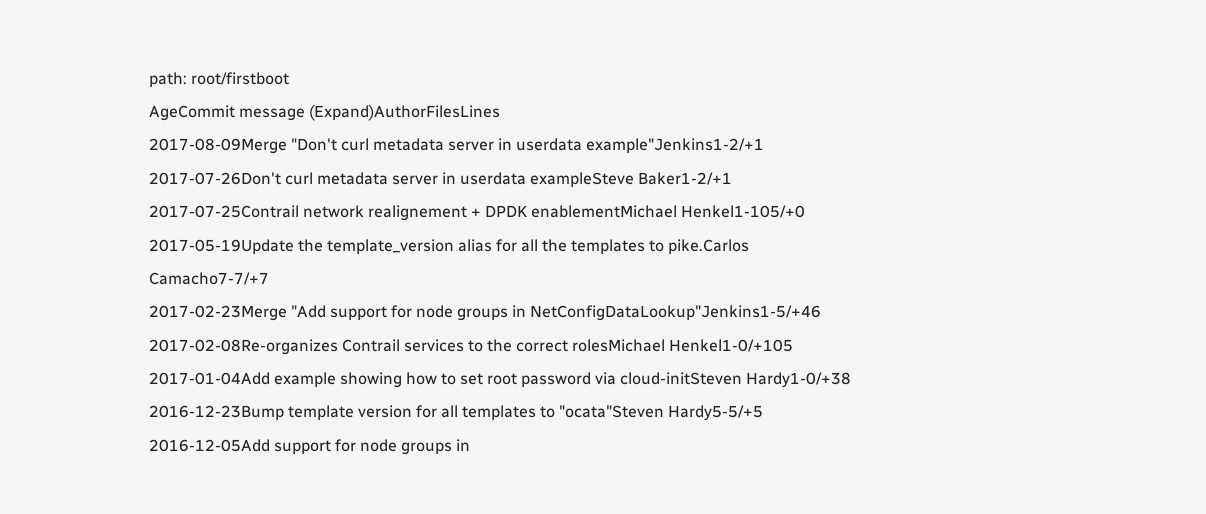path: root/firstboot
AgeCommit message (Expand)AuthorFilesLines
2017-08-09Merge "Don't curl metadata server in userdata example"Jenkins1-2/+1
2017-07-26Don't curl metadata server in userdata exampleSteve Baker1-2/+1
2017-07-25Contrail network realignement + DPDK enablementMichael Henkel1-105/+0
2017-05-19Update the template_version alias for all the templates to pike.Carlos Camacho7-7/+7
2017-02-23Merge "Add support for node groups in NetConfigDataLookup"Jenkins1-5/+46
2017-02-08Re-organizes Contrail services to the correct rolesMichael Henkel1-0/+105
2017-01-04Add example showing how to set root password via cloud-initSteven Hardy1-0/+38
2016-12-23Bump template version for all templates to "ocata"Steven Hardy5-5/+5
2016-12-05Add support for node groups in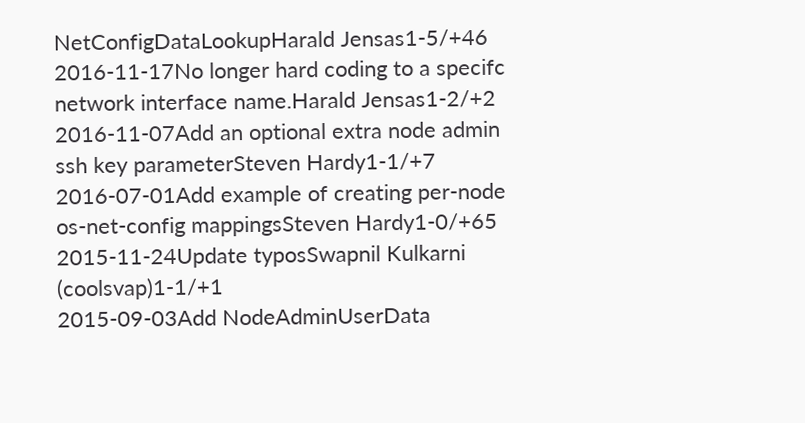NetConfigDataLookupHarald Jensas1-5/+46
2016-11-17No longer hard coding to a specifc network interface name.Harald Jensas1-2/+2
2016-11-07Add an optional extra node admin ssh key parameterSteven Hardy1-1/+7
2016-07-01Add example of creating per-node os-net-config mappingsSteven Hardy1-0/+65
2015-11-24Update typosSwapnil Kulkarni (coolsvap)1-1/+1
2015-09-03Add NodeAdminUserData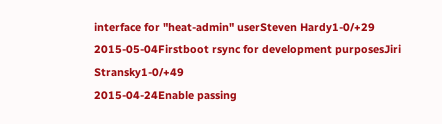interface for "heat-admin" userSteven Hardy1-0/+29
2015-05-04Firstboot rsync for development purposesJiri Stransky1-0/+49
2015-04-24Enable passing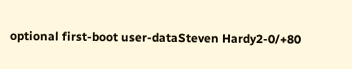optional first-boot user-dataSteven Hardy2-0/+80